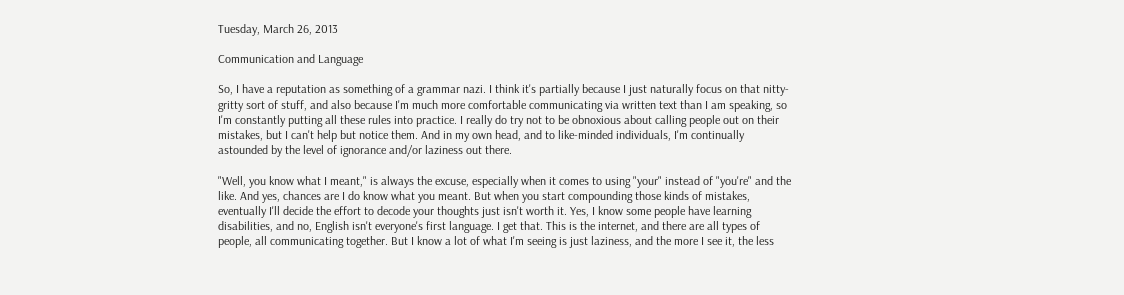Tuesday, March 26, 2013

Communication and Language

So, I have a reputation as something of a grammar nazi. I think it's partially because I just naturally focus on that nitty-gritty sort of stuff, and also because I'm much more comfortable communicating via written text than I am speaking, so I'm constantly putting all these rules into practice. I really do try not to be obnoxious about calling people out on their mistakes, but I can't help but notice them. And in my own head, and to like-minded individuals, I'm continually astounded by the level of ignorance and/or laziness out there.

"Well, you know what I meant," is always the excuse, especially when it comes to using "your" instead of "you're" and the like. And yes, chances are I do know what you meant. But when you start compounding those kinds of mistakes, eventually I'll decide the effort to decode your thoughts just isn't worth it. Yes, I know some people have learning disabilities, and no, English isn't everyone's first language. I get that. This is the internet, and there are all types of people, all communicating together. But I know a lot of what I'm seeing is just laziness, and the more I see it, the less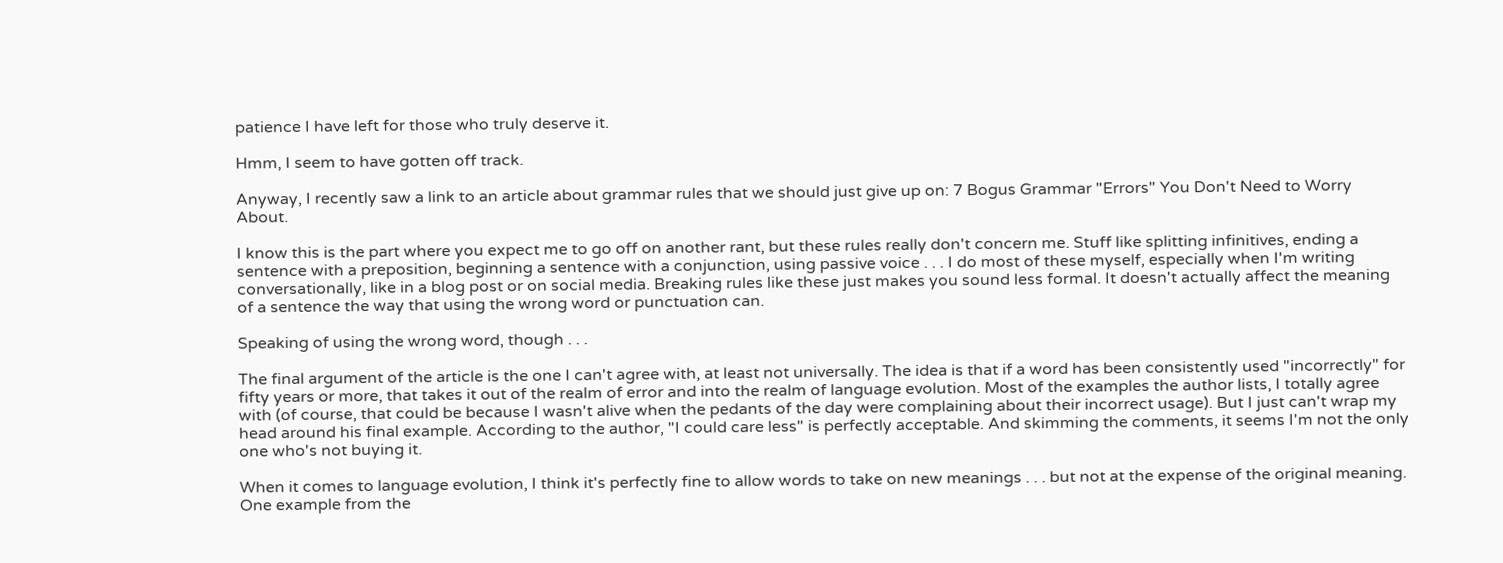patience I have left for those who truly deserve it.

Hmm, I seem to have gotten off track.

Anyway, I recently saw a link to an article about grammar rules that we should just give up on: 7 Bogus Grammar "Errors" You Don't Need to Worry About.

I know this is the part where you expect me to go off on another rant, but these rules really don't concern me. Stuff like splitting infinitives, ending a sentence with a preposition, beginning a sentence with a conjunction, using passive voice . . . I do most of these myself, especially when I'm writing conversationally, like in a blog post or on social media. Breaking rules like these just makes you sound less formal. It doesn't actually affect the meaning of a sentence the way that using the wrong word or punctuation can.

Speaking of using the wrong word, though . . .

The final argument of the article is the one I can't agree with, at least not universally. The idea is that if a word has been consistently used "incorrectly" for fifty years or more, that takes it out of the realm of error and into the realm of language evolution. Most of the examples the author lists, I totally agree with (of course, that could be because I wasn't alive when the pedants of the day were complaining about their incorrect usage). But I just can't wrap my head around his final example. According to the author, "I could care less" is perfectly acceptable. And skimming the comments, it seems I'm not the only one who's not buying it.

When it comes to language evolution, I think it's perfectly fine to allow words to take on new meanings . . . but not at the expense of the original meaning. One example from the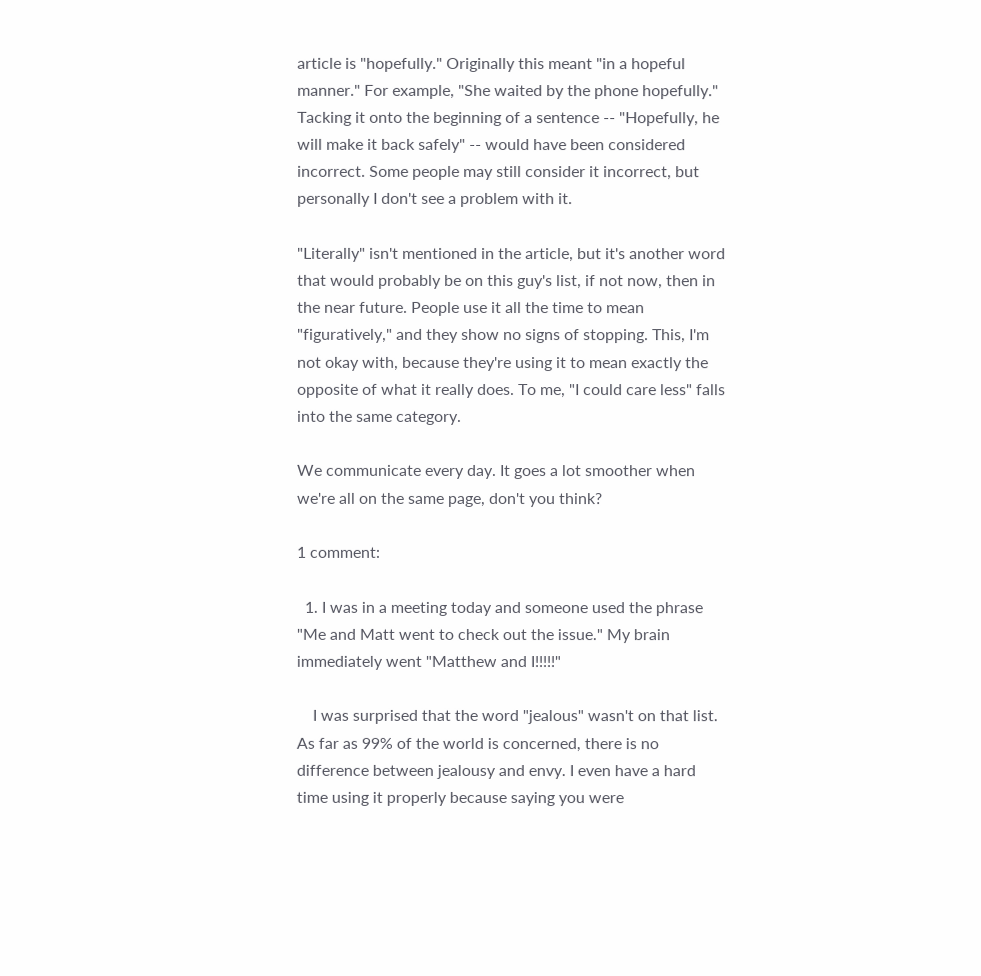article is "hopefully." Originally this meant "in a hopeful manner." For example, "She waited by the phone hopefully." Tacking it onto the beginning of a sentence -- "Hopefully, he will make it back safely" -- would have been considered incorrect. Some people may still consider it incorrect, but personally I don't see a problem with it.

"Literally" isn't mentioned in the article, but it's another word that would probably be on this guy's list, if not now, then in the near future. People use it all the time to mean "figuratively," and they show no signs of stopping. This, I'm not okay with, because they're using it to mean exactly the opposite of what it really does. To me, "I could care less" falls into the same category.

We communicate every day. It goes a lot smoother when we're all on the same page, don't you think?

1 comment:

  1. I was in a meeting today and someone used the phrase "Me and Matt went to check out the issue." My brain immediately went "Matthew and I!!!!!"

    I was surprised that the word "jealous" wasn't on that list. As far as 99% of the world is concerned, there is no difference between jealousy and envy. I even have a hard time using it properly because saying you were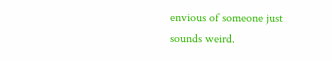envious of someone just sounds weird.